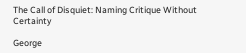The Call of Disquiet: Naming Critique Without Certainty

George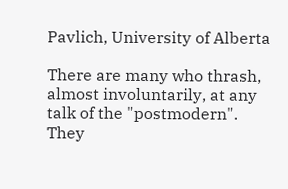Pavlich, University of Alberta

There are many who thrash, almost involuntarily, at any talk of the "postmodern". They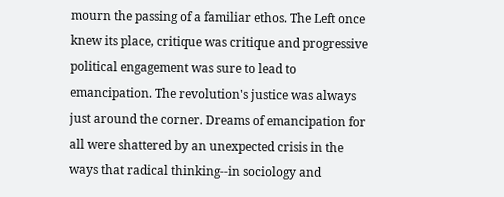mourn the passing of a familiar ethos. The Left once knew its place, critique was critique and progressive political engagement was sure to lead to emancipation. The revolution's justice was always just around the corner. Dreams of emancipation for all were shattered by an unexpected crisis in the ways that radical thinking--in sociology and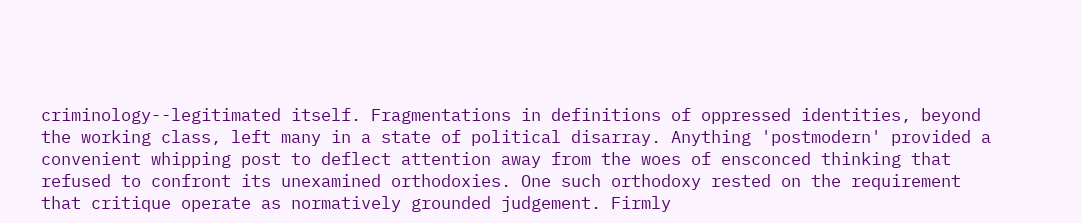criminology--legitimated itself. Fragmentations in definitions of oppressed identities, beyond the working class, left many in a state of political disarray. Anything 'postmodern' provided a convenient whipping post to deflect attention away from the woes of ensconced thinking that refused to confront its unexamined orthodoxies. One such orthodoxy rested on the requirement that critique operate as normatively grounded judgement. Firmly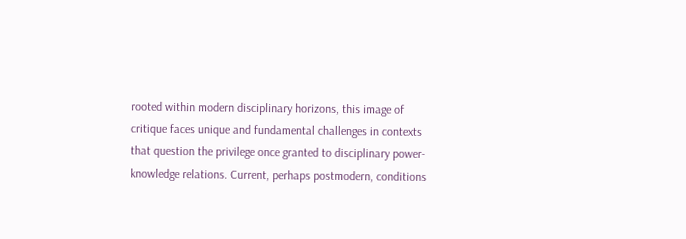rooted within modern disciplinary horizons, this image of critique faces unique and fundamental challenges in contexts that question the privilege once granted to disciplinary power-knowledge relations. Current, perhaps postmodern, conditions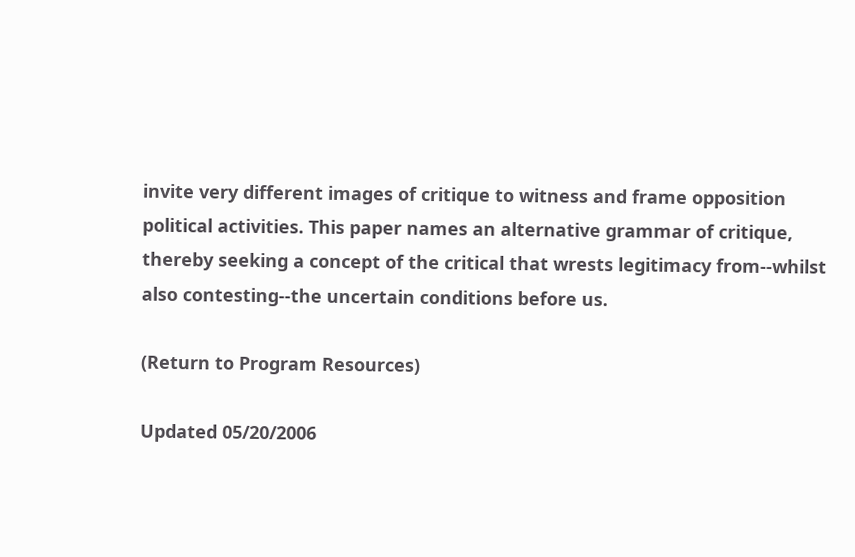invite very different images of critique to witness and frame opposition political activities. This paper names an alternative grammar of critique, thereby seeking a concept of the critical that wrests legitimacy from--whilst also contesting--the uncertain conditions before us.

(Return to Program Resources)

Updated 05/20/2006